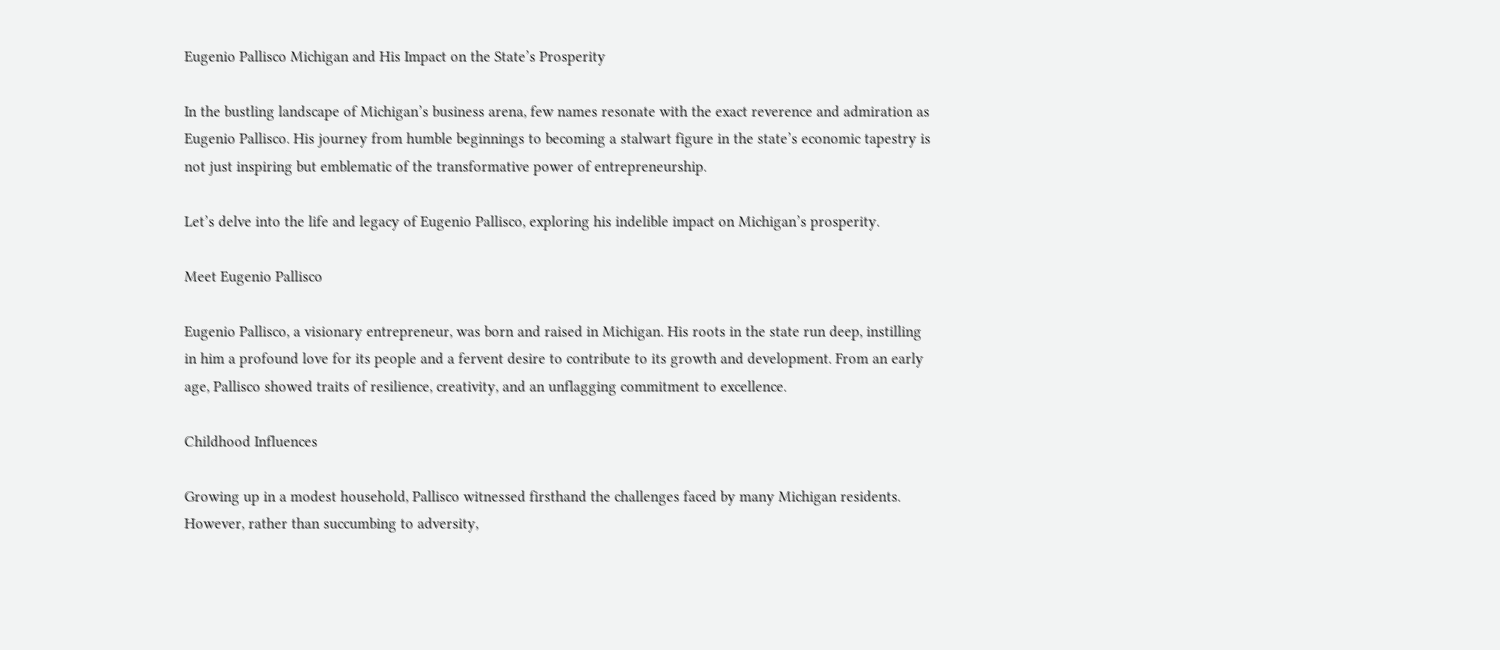Eugenio Pallisco Michigan and His Impact on the State’s Prosperity

In the bustling landscape of Michigan’s business arena, few names resonate with the exact reverence and admiration as Eugenio Pallisco. His journey from humble beginnings to becoming a stalwart figure in the state’s economic tapestry is not just inspiring but emblematic of the transformative power of entrepreneurship.

Let’s delve into the life and legacy of Eugenio Pallisco, exploring his indelible impact on Michigan’s prosperity.

Meet Eugenio Pallisco

Eugenio Pallisco, a visionary entrepreneur, was born and raised in Michigan. His roots in the state run deep, instilling in him a profound love for its people and a fervent desire to contribute to its growth and development. From an early age, Pallisco showed traits of resilience, creativity, and an unflagging commitment to excellence.

Childhood Influences

Growing up in a modest household, Pallisco witnessed firsthand the challenges faced by many Michigan residents. However, rather than succumbing to adversity,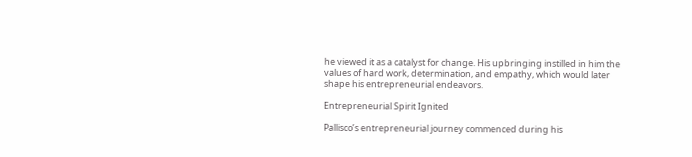he viewed it as a catalyst for change. His upbringing instilled in him the values of hard work, determination, and empathy, which would later shape his entrepreneurial endeavors.

Entrepreneurial Spirit Ignited

Pallisco’s entrepreneurial journey commenced during his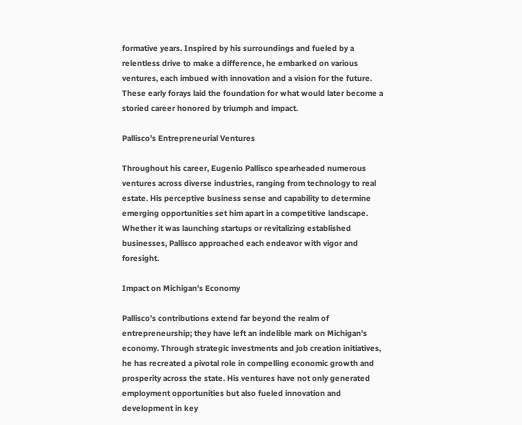formative years. Inspired by his surroundings and fueled by a relentless drive to make a difference, he embarked on various ventures, each imbued with innovation and a vision for the future. These early forays laid the foundation for what would later become a storied career honored by triumph and impact.

Pallisco’s Entrepreneurial Ventures

Throughout his career, Eugenio Pallisco spearheaded numerous ventures across diverse industries, ranging from technology to real estate. His perceptive business sense and capability to determine emerging opportunities set him apart in a competitive landscape. Whether it was launching startups or revitalizing established businesses, Pallisco approached each endeavor with vigor and foresight.

Impact on Michigan’s Economy

Pallisco’s contributions extend far beyond the realm of entrepreneurship; they have left an indelible mark on Michigan’s economy. Through strategic investments and job creation initiatives, he has recreated a pivotal role in compelling economic growth and prosperity across the state. His ventures have not only generated employment opportunities but also fueled innovation and development in key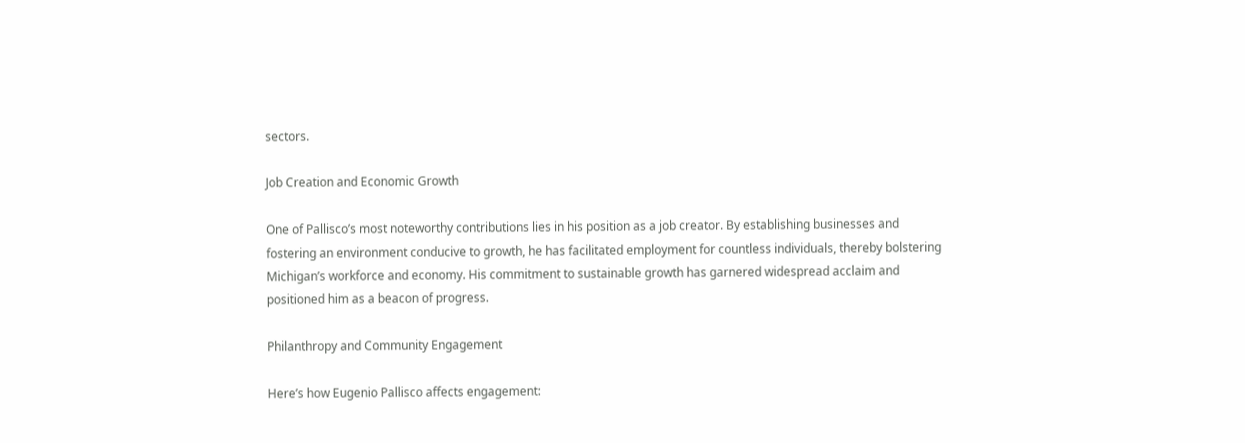sectors.

Job Creation and Economic Growth

One of Pallisco’s most noteworthy contributions lies in his position as a job creator. By establishing businesses and fostering an environment conducive to growth, he has facilitated employment for countless individuals, thereby bolstering Michigan’s workforce and economy. His commitment to sustainable growth has garnered widespread acclaim and positioned him as a beacon of progress.

Philanthropy and Community Engagement

Here’s how Eugenio Pallisco affects engagement: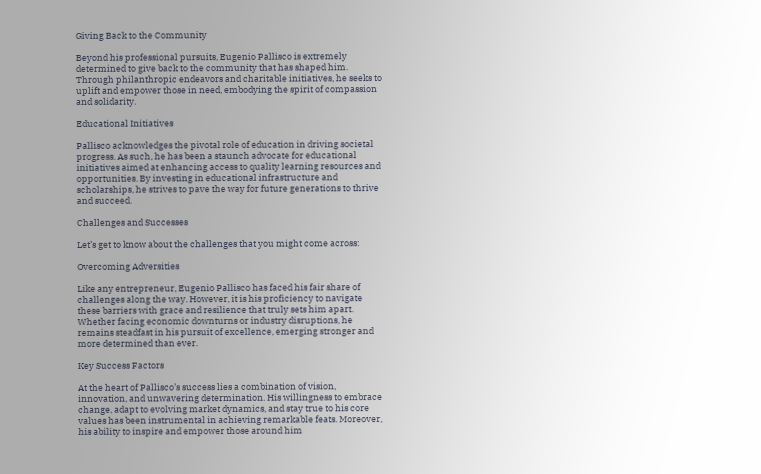Giving Back to the Community

Beyond his professional pursuits, Eugenio Pallisco is extremely determined to give back to the community that has shaped him. Through philanthropic endeavors and charitable initiatives, he seeks to uplift and empower those in need, embodying the spirit of compassion and solidarity.

Educational Initiatives

Pallisco acknowledges the pivotal role of education in driving societal progress. As such, he has been a staunch advocate for educational initiatives aimed at enhancing access to quality learning resources and opportunities. By investing in educational infrastructure and scholarships, he strives to pave the way for future generations to thrive and succeed.

Challenges and Successes

Let’s get to know about the challenges that you might come across:

Overcoming Adversities

Like any entrepreneur, Eugenio Pallisco has faced his fair share of challenges along the way. However, it is his proficiency to navigate these barriers with grace and resilience that truly sets him apart. Whether facing economic downturns or industry disruptions, he remains steadfast in his pursuit of excellence, emerging stronger and more determined than ever.

Key Success Factors

At the heart of Pallisco’s success lies a combination of vision, innovation, and unwavering determination. His willingness to embrace change, adapt to evolving market dynamics, and stay true to his core values has been instrumental in achieving remarkable feats. Moreover, his ability to inspire and empower those around him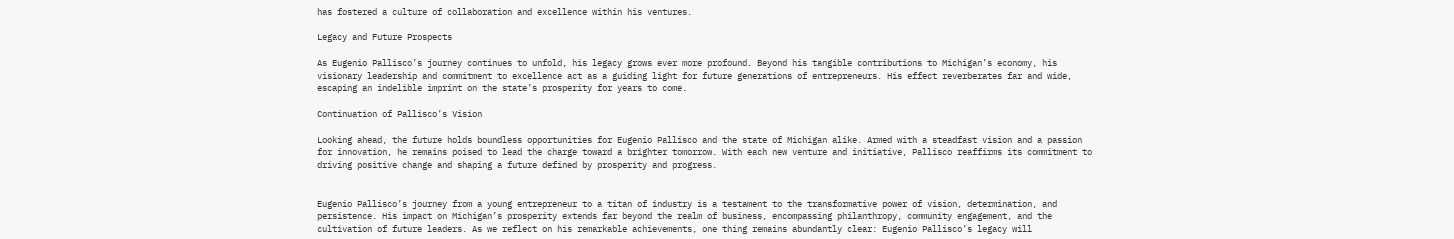has fostered a culture of collaboration and excellence within his ventures.

Legacy and Future Prospects

As Eugenio Pallisco’s journey continues to unfold, his legacy grows ever more profound. Beyond his tangible contributions to Michigan’s economy, his visionary leadership and commitment to excellence act as a guiding light for future generations of entrepreneurs. His effect reverberates far and wide, escaping an indelible imprint on the state’s prosperity for years to come.

Continuation of Pallisco’s Vision

Looking ahead, the future holds boundless opportunities for Eugenio Pallisco and the state of Michigan alike. Armed with a steadfast vision and a passion for innovation, he remains poised to lead the charge toward a brighter tomorrow. With each new venture and initiative, Pallisco reaffirms its commitment to driving positive change and shaping a future defined by prosperity and progress.


Eugenio Pallisco’s journey from a young entrepreneur to a titan of industry is a testament to the transformative power of vision, determination, and persistence. His impact on Michigan’s prosperity extends far beyond the realm of business, encompassing philanthropy, community engagement, and the cultivation of future leaders. As we reflect on his remarkable achievements, one thing remains abundantly clear: Eugenio Pallisco’s legacy will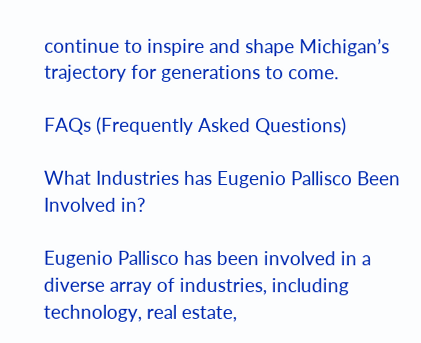continue to inspire and shape Michigan’s trajectory for generations to come.

FAQs (Frequently Asked Questions)

What Industries has Eugenio Pallisco Been Involved in?

Eugenio Pallisco has been involved in a diverse array of industries, including technology, real estate,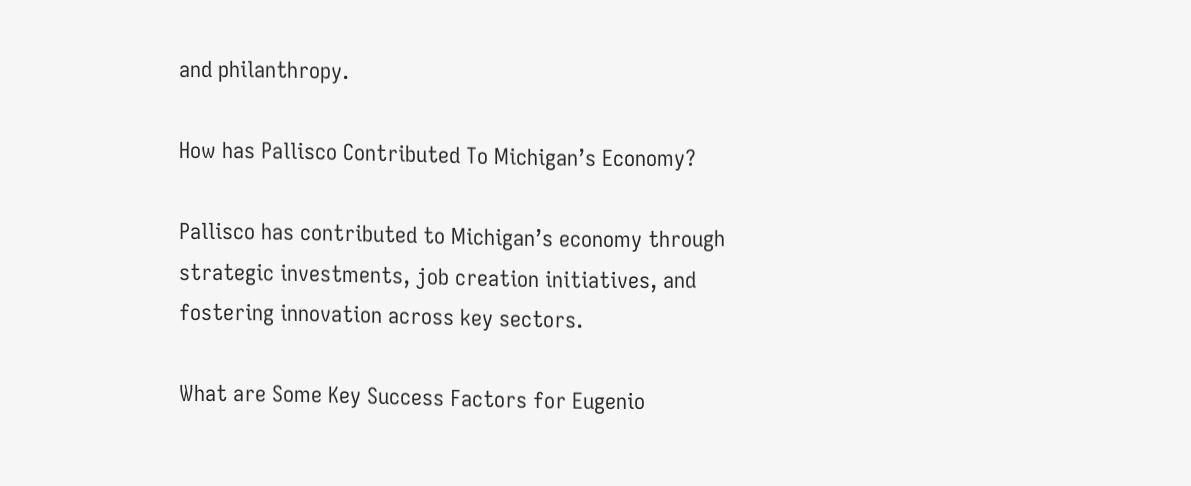and philanthropy.

How has Pallisco Contributed To Michigan’s Economy?

Pallisco has contributed to Michigan’s economy through strategic investments, job creation initiatives, and fostering innovation across key sectors.

What are Some Key Success Factors for Eugenio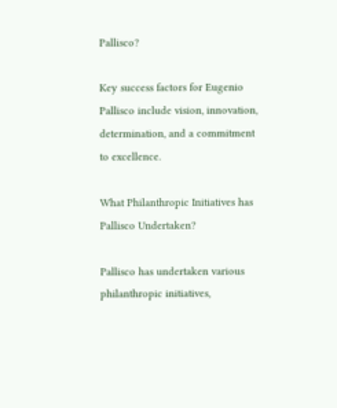Pallisco?

Key success factors for Eugenio Pallisco include vision, innovation, determination, and a commitment to excellence.

What Philanthropic Initiatives has Pallisco Undertaken?

Pallisco has undertaken various philanthropic initiatives,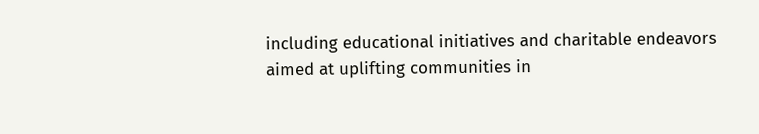including educational initiatives and charitable endeavors aimed at uplifting communities in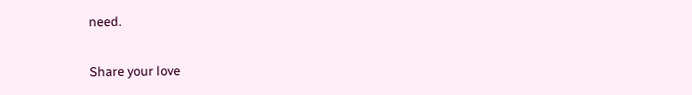need.

Share your love